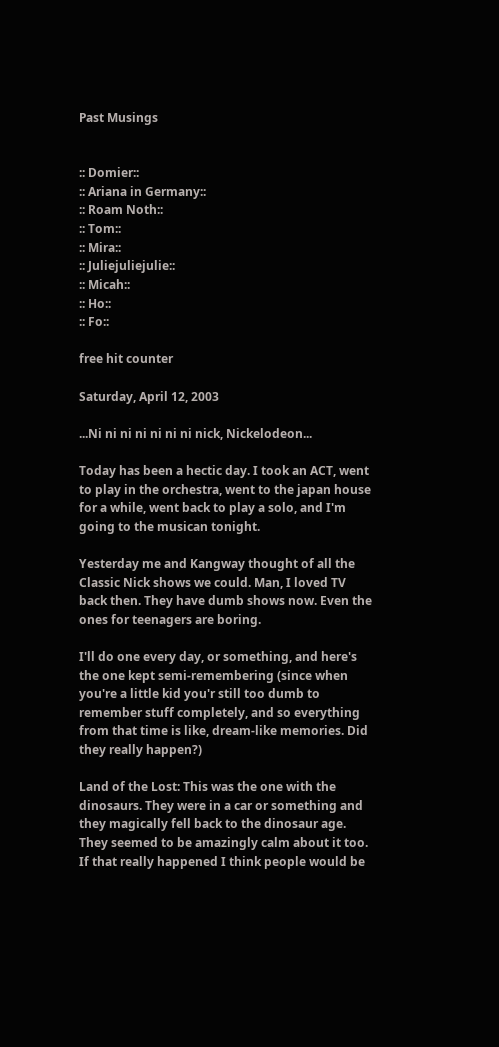Past Musings


:: Domier::
:: Ariana in Germany::
:: Roam Noth::
:: Tom::
:: Mira::
:: Juliejuliejulie::
:: Micah::
:: Ho::
:: Fo::

free hit counter

Saturday, April 12, 2003

...Ni ni ni ni ni ni ni nick, Nickelodeon...

Today has been a hectic day. I took an ACT, went to play in the orchestra, went to the japan house for a while, went back to play a solo, and I'm going to the musican tonight.

Yesterday me and Kangway thought of all the Classic Nick shows we could. Man, I loved TV back then. They have dumb shows now. Even the ones for teenagers are boring.

I'll do one every day, or something, and here's the one kept semi-remembering (since when you're a little kid you'r still too dumb to remember stuff completely, and so everything from that time is like, dream-like memories. Did they really happen?)

Land of the Lost: This was the one with the dinosaurs. They were in a car or something and they magically fell back to the dinosaur age. They seemed to be amazingly calm about it too. If that really happened I think people would be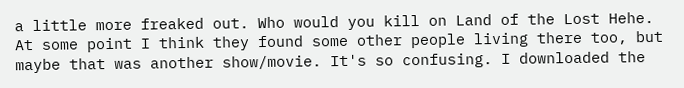a little more freaked out. Who would you kill on Land of the Lost Hehe. At some point I think they found some other people living there too, but maybe that was another show/movie. It's so confusing. I downloaded the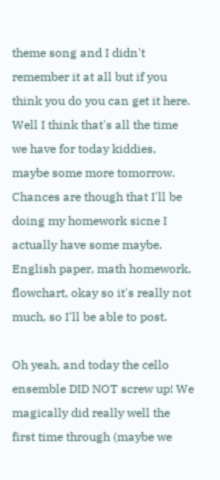theme song and I didn't remember it at all but if you think you do you can get it here. Well I think that's all the time we have for today kiddies, maybe some more tomorrow. Chances are though that I'll be doing my homework sicne I actually have some maybe. English paper, math homework, flowchart, okay so it's really not much, so I'll be able to post.

Oh yeah, and today the cello ensemble DID NOT screw up! We magically did really well the first time through (maybe we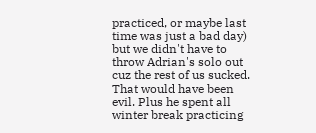practiced, or maybe last time was just a bad day) but we didn't have to throw Adrian's solo out cuz the rest of us sucked. That would have been evil. Plus he spent all winter break practicing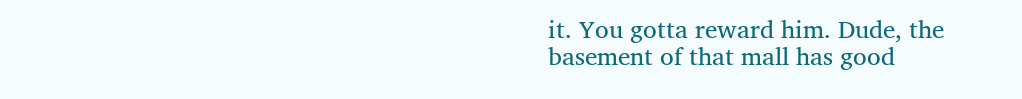it. You gotta reward him. Dude, the basement of that mall has good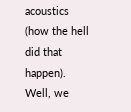acoustics (how the hell did that happen). Well, we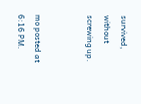survived, without screwing up.


mo posted at 6:16 PM.